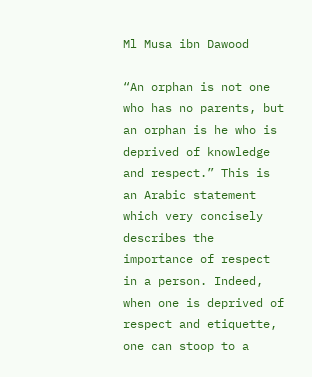Ml Musa ibn Dawood

“An orphan is not one who has no parents, but an orphan is he who is deprived of knowledge and respect.” This is an Arabic statement which very concisely describes the importance of respect in a person. Indeed, when one is deprived of respect and etiquette, one can stoop to a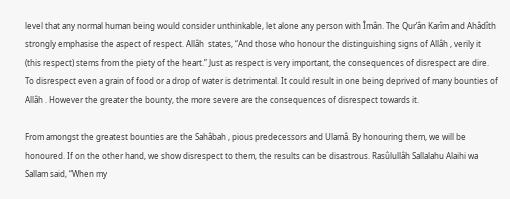level that any normal human being would consider unthinkable, let alone any person with Îmân. The Qur’ân Karîm and Ahâdîth strongly emphasise the aspect of respect. Allâh  states, “And those who honour the distinguishing signs of Allâh , verily it (this respect) stems from the piety of the heart.” Just as respect is very important, the consequences of disrespect are dire. To disrespect even a grain of food or a drop of water is detrimental. It could result in one being deprived of many bounties of Allâh . However the greater the bounty, the more severe are the consequences of disrespect towards it.

From amongst the greatest bounties are the Sahâbah , pious predecessors and Ulamâ. By honouring them, we will be honoured. If on the other hand, we show disrespect to them, the results can be disastrous. Rasûlullâh Sallalahu Alaihi wa Sallam said, “When my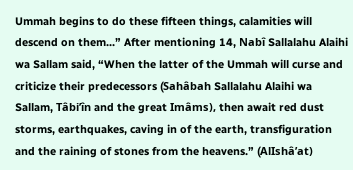Ummah begins to do these fifteen things, calamities will descend on them...” After mentioning 14, Nabî Sallalahu Alaihi wa Sallam said, “When the latter of the Ummah will curse and criticize their predecessors (Sahâbah Sallalahu Alaihi wa Sallam, Tâbi’în and the great Imâms), then await red dust storms, earthquakes, caving in of the earth, transfiguration and the raining of stones from the heavens.” (AlIshâ’at)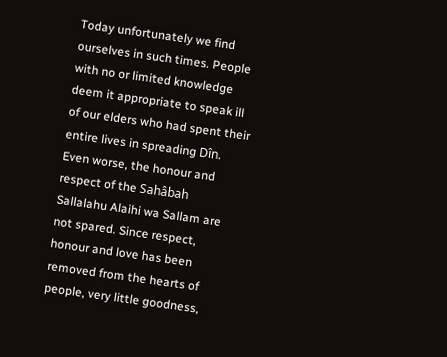Today unfortunately we find ourselves in such times. People with no or limited knowledge deem it appropriate to speak ill of our elders who had spent their entire lives in spreading Dîn. Even worse, the honour and respect of the Sahâbah Sallalahu Alaihi wa Sallam are not spared. Since respect, honour and love has been removed from the hearts of people, very little goodness,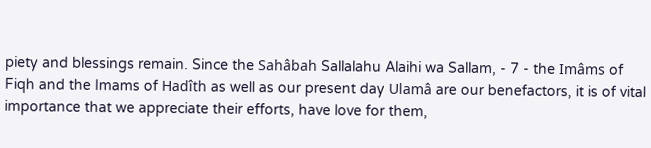piety and blessings remain. Since the Sahâbah Sallalahu Alaihi wa Sallam, - 7 - the Imâms of Fiqh and the Imams of Hadîth as well as our present day Ulamâ are our benefactors, it is of vital importance that we appreciate their efforts, have love for them,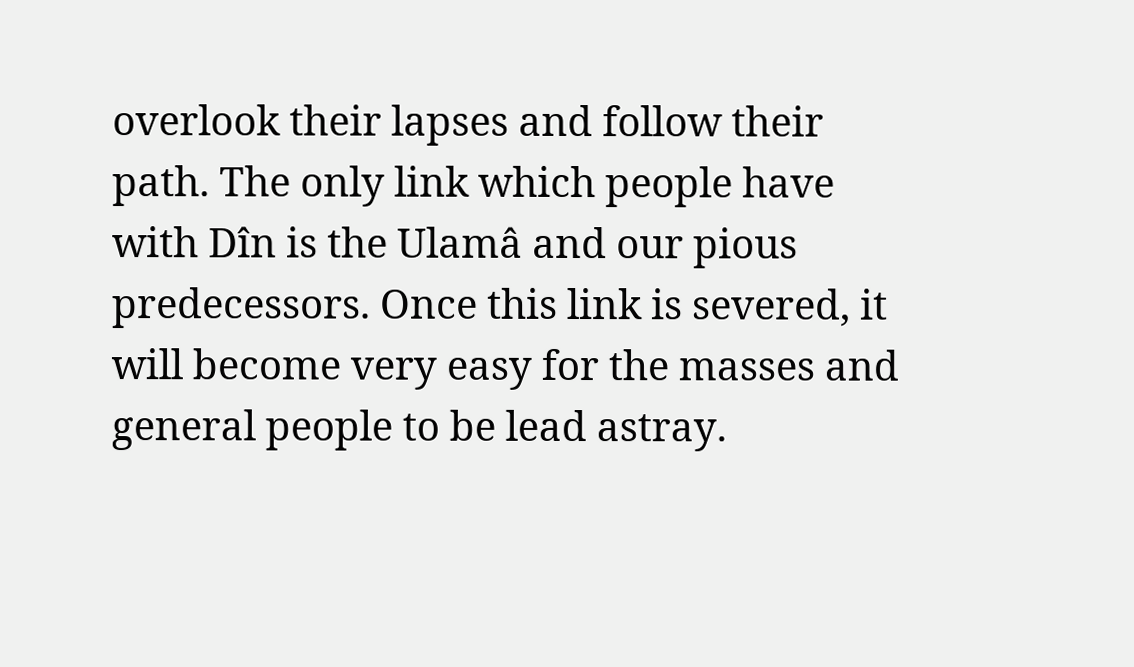overlook their lapses and follow their path. The only link which people have with Dîn is the Ulamâ and our pious predecessors. Once this link is severed, it will become very easy for the masses and general people to be lead astray.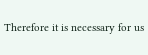Therefore it is necessary for us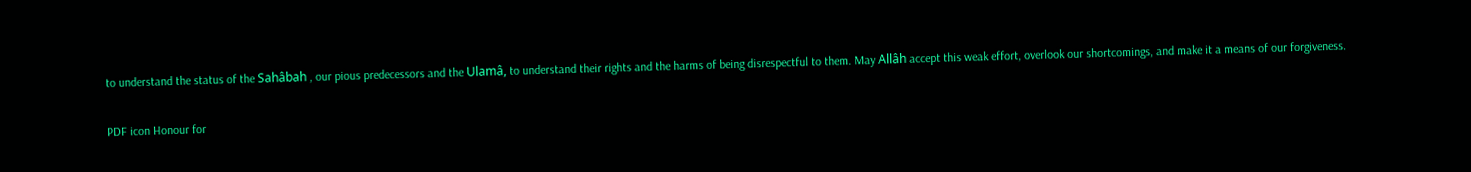to understand the status of the Sahâbah , our pious predecessors and the Ulamâ, to understand their rights and the harms of being disrespectful to them. May Allâh accept this weak effort, overlook our shortcomings, and make it a means of our forgiveness.

PDF icon Honour for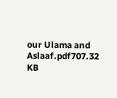our Ulama and Aslaaf.pdf707.32 KB